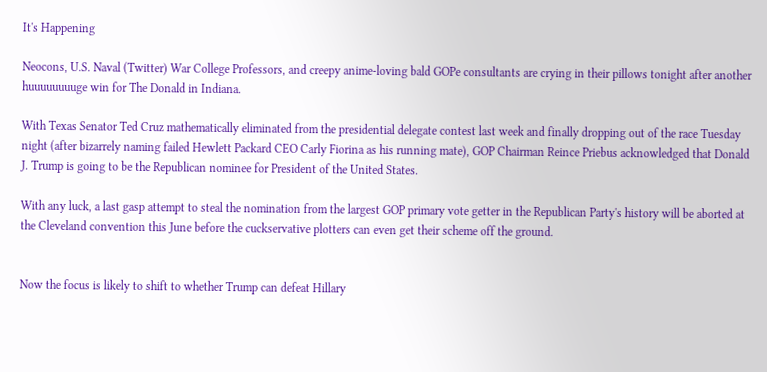It's Happening

Neocons, U.S. Naval (Twitter) War College Professors, and creepy anime-loving bald GOPe consultants are crying in their pillows tonight after another huuuuuuuuge win for The Donald in Indiana.

With Texas Senator Ted Cruz mathematically eliminated from the presidential delegate contest last week and finally dropping out of the race Tuesday night (after bizarrely naming failed Hewlett Packard CEO Carly Fiorina as his running mate), GOP Chairman Reince Priebus acknowledged that Donald J. Trump is going to be the Republican nominee for President of the United States.

With any luck, a last gasp attempt to steal the nomination from the largest GOP primary vote getter in the Republican Party's history will be aborted at the Cleveland convention this June before the cuckservative plotters can even get their scheme off the ground.


Now the focus is likely to shift to whether Trump can defeat Hillary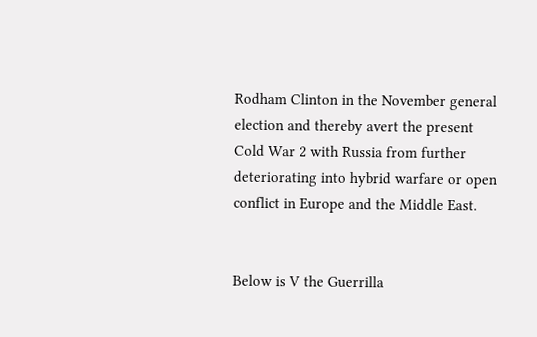Rodham Clinton in the November general election and thereby avert the present Cold War 2 with Russia from further deteriorating into hybrid warfare or open conflict in Europe and the Middle East.


Below is V the Guerrilla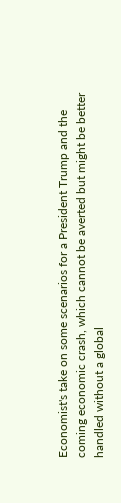Economist's take on some scenarios for a President Trump and the coming economic crash, which cannot be averted but might be better handled without a global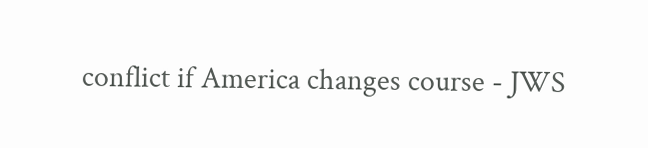conflict if America changes course - JWS